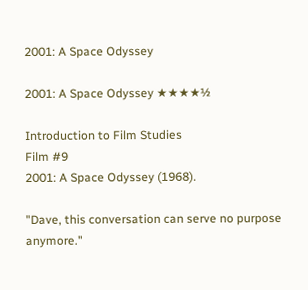2001: A Space Odyssey

2001: A Space Odyssey ★★★★½

Introduction to Film Studies
Film #9
2001: A Space Odyssey (1968).

"Dave, this conversation can serve no purpose anymore."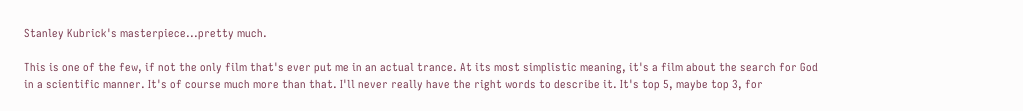Stanley Kubrick's masterpiece...pretty much.

This is one of the few, if not the only film that's ever put me in an actual trance. At its most simplistic meaning, it's a film about the search for God in a scientific manner. It's of course much more than that. I'll never really have the right words to describe it. It's top 5, maybe top 3, for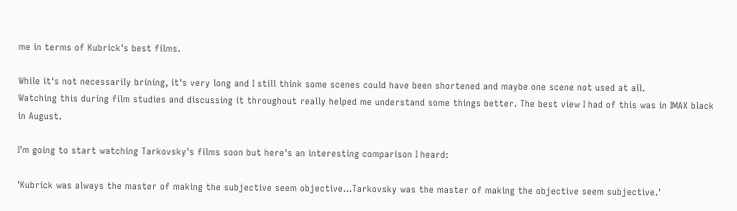me in terms of Kubrick's best films.

While it's not necessarily brining, it's very long and I still think some scenes could have been shortened and maybe one scene not used at all.
Watching this during film studies and discussing it throughout really helped me understand some things better. The best view I had of this was in IMAX black in August.

I'm going to start watching Tarkovsky's films soon but here's an interesting comparison I heard:

'Kubrick was always the master of making the subjective seem objective...Tarkovsky was the master of making the objective seem subjective.'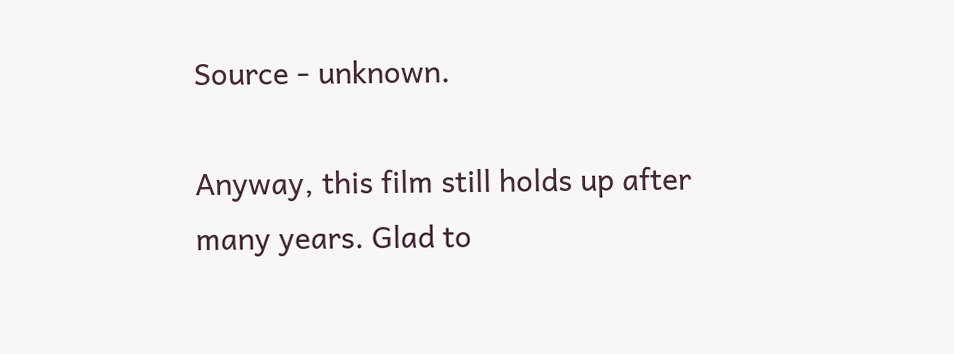Source - unknown.

Anyway, this film still holds up after many years. Glad to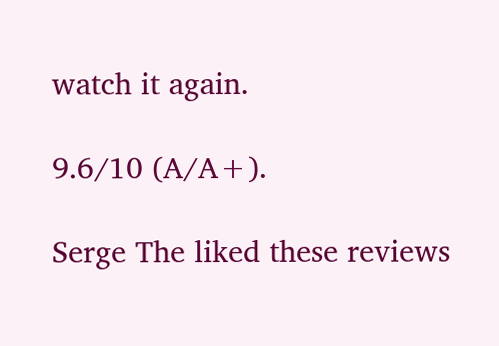watch it again.

9.6/10 (A/A+).

Serge The liked these reviews